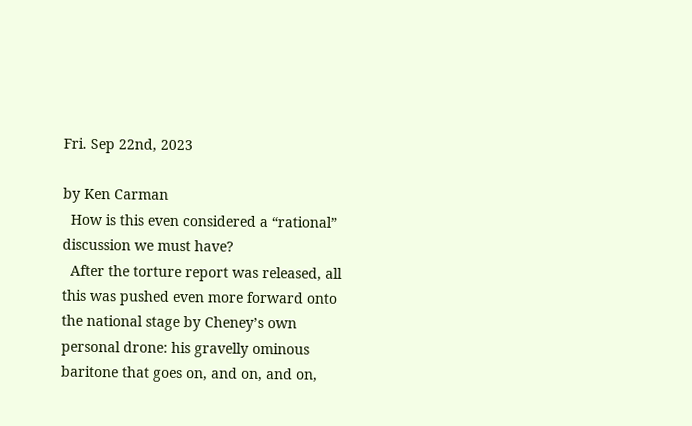Fri. Sep 22nd, 2023

by Ken Carman
  How is this even considered a “rational” discussion we must have?
  After the torture report was released, all this was pushed even more forward onto the national stage by Cheney’s own personal drone: his gravelly ominous baritone that goes on, and on, and on,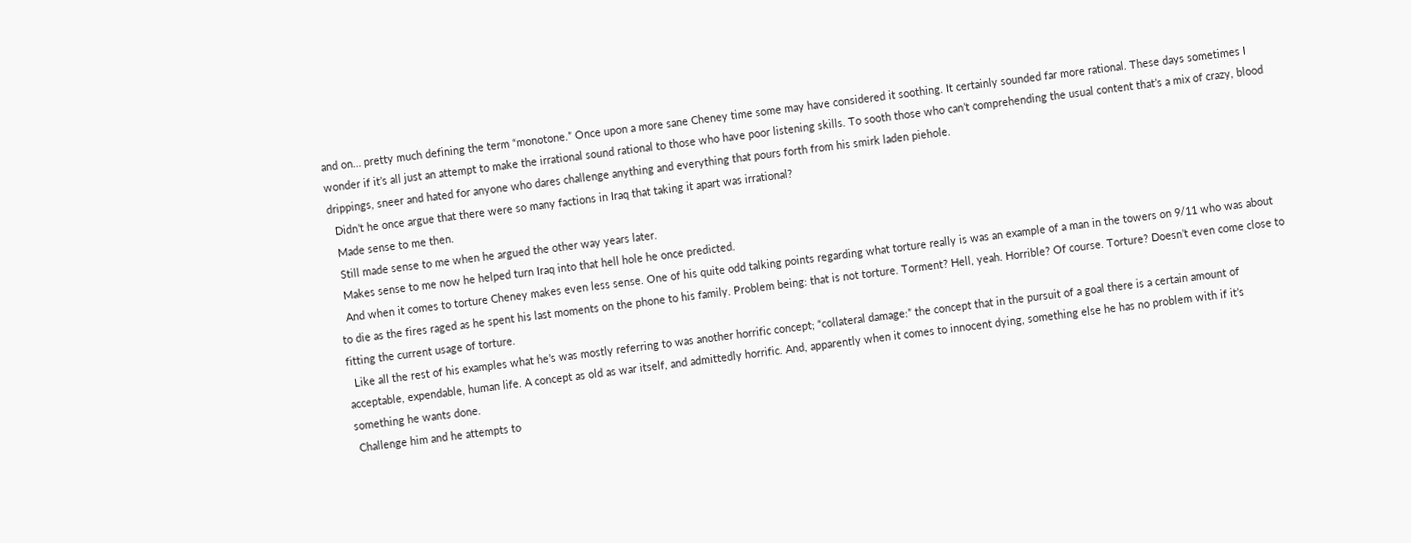and on… pretty much defining the term “monotone.” Once upon a more sane Cheney time some may have considered it soothing. It certainly sounded far more rational. These days sometimes I wonder if it’s all just an attempt to make the irrational sound rational to those who have poor listening skills. To sooth those who can’t comprehending the usual content that’s a mix of crazy, blood drippings, sneer and hated for anyone who dares challenge anything and everything that pours forth from his smirk laden piehole.
  Didn’t he once argue that there were so many factions in Iraq that taking it apart was irrational?
  Made sense to me then.
  Still made sense to me when he argued the other way years later.
  Makes sense to me now he helped turn Iraq into that hell hole he once predicted.
  And when it comes to torture Cheney makes even less sense. One of his quite odd talking points regarding what torture really is was an example of a man in the towers on 9/11 who was about to die as the fires raged as he spent his last moments on the phone to his family. Problem being: that is not torture. Torment? Hell, yeah. Horrible? Of course. Torture? Doesn’t even come close to fitting the current usage of torture.
  Like all the rest of his examples what he’s was mostly referring to was another horrific concept; “collateral damage:” the concept that in the pursuit of a goal there is a certain amount of acceptable, expendable, human life. A concept as old as war itself, and admittedly horrific. And, apparently when it comes to innocent dying, something else he has no problem with if it’s something he wants done.
 Challenge him and he attempts to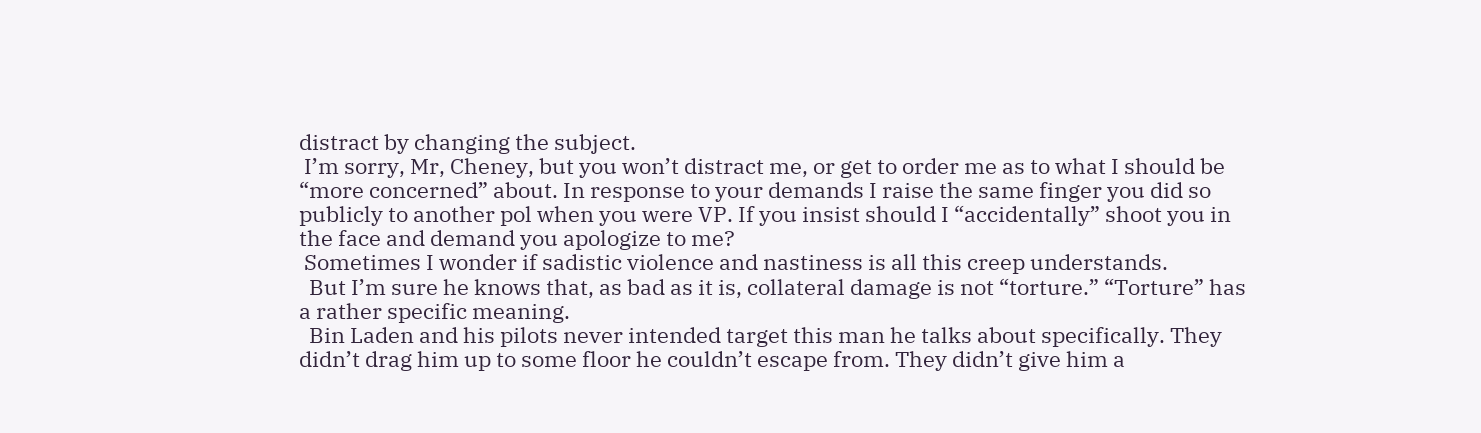distract by changing the subject.
 I’m sorry, Mr, Cheney, but you won’t distract me, or get to order me as to what I should be “more concerned” about. In response to your demands I raise the same finger you did so publicly to another pol when you were VP. If you insist should I “accidentally” shoot you in the face and demand you apologize to me?
 Sometimes I wonder if sadistic violence and nastiness is all this creep understands.
  But I’m sure he knows that, as bad as it is, collateral damage is not “torture.” “Torture” has a rather specific meaning.
  Bin Laden and his pilots never intended target this man he talks about specifically. They didn’t drag him up to some floor he couldn’t escape from. They didn’t give him a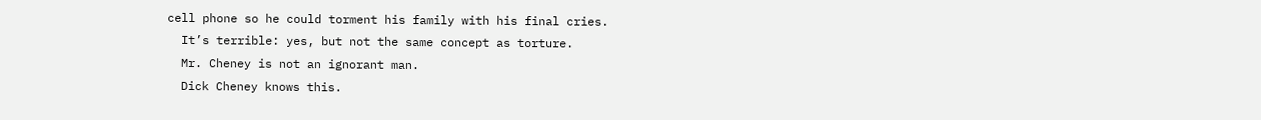cell phone so he could torment his family with his final cries.
  It’s terrible: yes, but not the same concept as torture.
  Mr. Cheney is not an ignorant man.
  Dick Cheney knows this.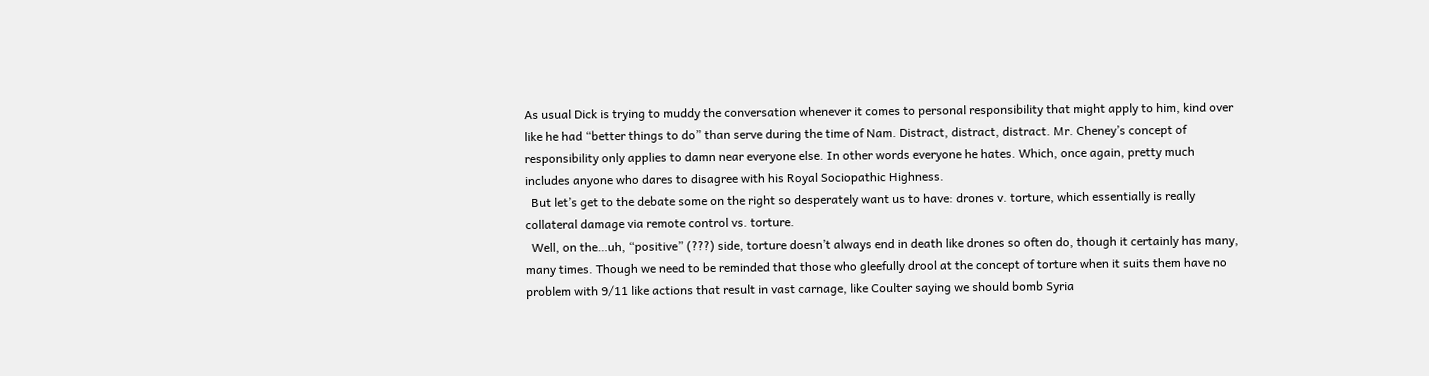As usual Dick is trying to muddy the conversation whenever it comes to personal responsibility that might apply to him, kind over like he had “better things to do” than serve during the time of Nam. Distract, distract, distract. Mr. Cheney’s concept of responsibility only applies to damn near everyone else. In other words everyone he hates. Which, once again, pretty much includes anyone who dares to disagree with his Royal Sociopathic Highness.
  But let’s get to the debate some on the right so desperately want us to have: drones v. torture, which essentially is really collateral damage via remote control vs. torture.
  Well, on the…uh, “positive” (???) side, torture doesn’t always end in death like drones so often do, though it certainly has many, many times. Though we need to be reminded that those who gleefully drool at the concept of torture when it suits them have no problem with 9/11 like actions that result in vast carnage, like Coulter saying we should bomb Syria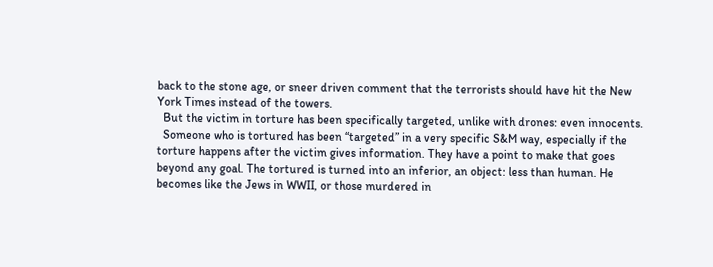back to the stone age, or sneer driven comment that the terrorists should have hit the New York Times instead of the towers.
  But the victim in torture has been specifically targeted, unlike with drones: even innocents.
  Someone who is tortured has been “targeted” in a very specific S&M way, especially if the torture happens after the victim gives information. They have a point to make that goes beyond any goal. The tortured is turned into an inferior, an object: less than human. He becomes like the Jews in WWII, or those murdered in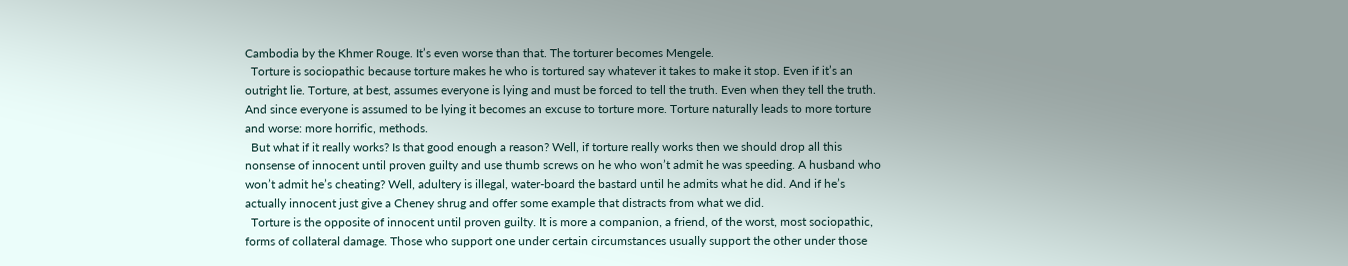Cambodia by the Khmer Rouge. It’s even worse than that. The torturer becomes Mengele.
  Torture is sociopathic because torture makes he who is tortured say whatever it takes to make it stop. Even if it’s an outright lie. Torture, at best, assumes everyone is lying and must be forced to tell the truth. Even when they tell the truth. And since everyone is assumed to be lying it becomes an excuse to torture more. Torture naturally leads to more torture and worse: more horrific, methods.
  But what if it really works? Is that good enough a reason? Well, if torture really works then we should drop all this nonsense of innocent until proven guilty and use thumb screws on he who won’t admit he was speeding. A husband who won’t admit he’s cheating? Well, adultery is illegal, water-board the bastard until he admits what he did. And if he’s actually innocent just give a Cheney shrug and offer some example that distracts from what we did.
  Torture is the opposite of innocent until proven guilty. It is more a companion, a friend, of the worst, most sociopathic, forms of collateral damage. Those who support one under certain circumstances usually support the other under those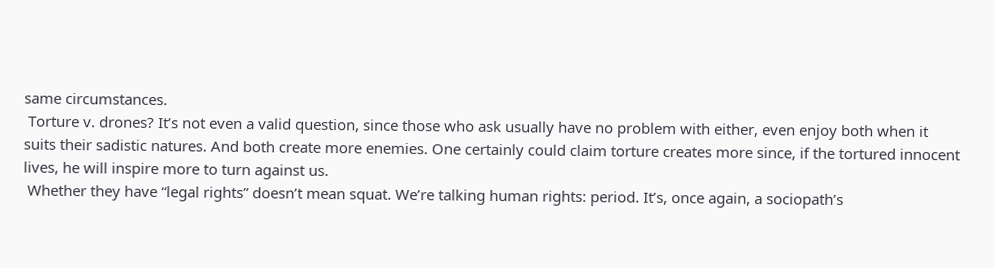same circumstances.
 Torture v. drones? It’s not even a valid question, since those who ask usually have no problem with either, even enjoy both when it suits their sadistic natures. And both create more enemies. One certainly could claim torture creates more since, if the tortured innocent lives, he will inspire more to turn against us.
 Whether they have “legal rights” doesn’t mean squat. We’re talking human rights: period. It’s, once again, a sociopath’s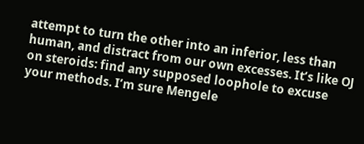attempt to turn the other into an inferior, less than human, and distract from our own excesses. It’s like OJ on steroids: find any supposed loophole to excuse your methods. I’m sure Mengele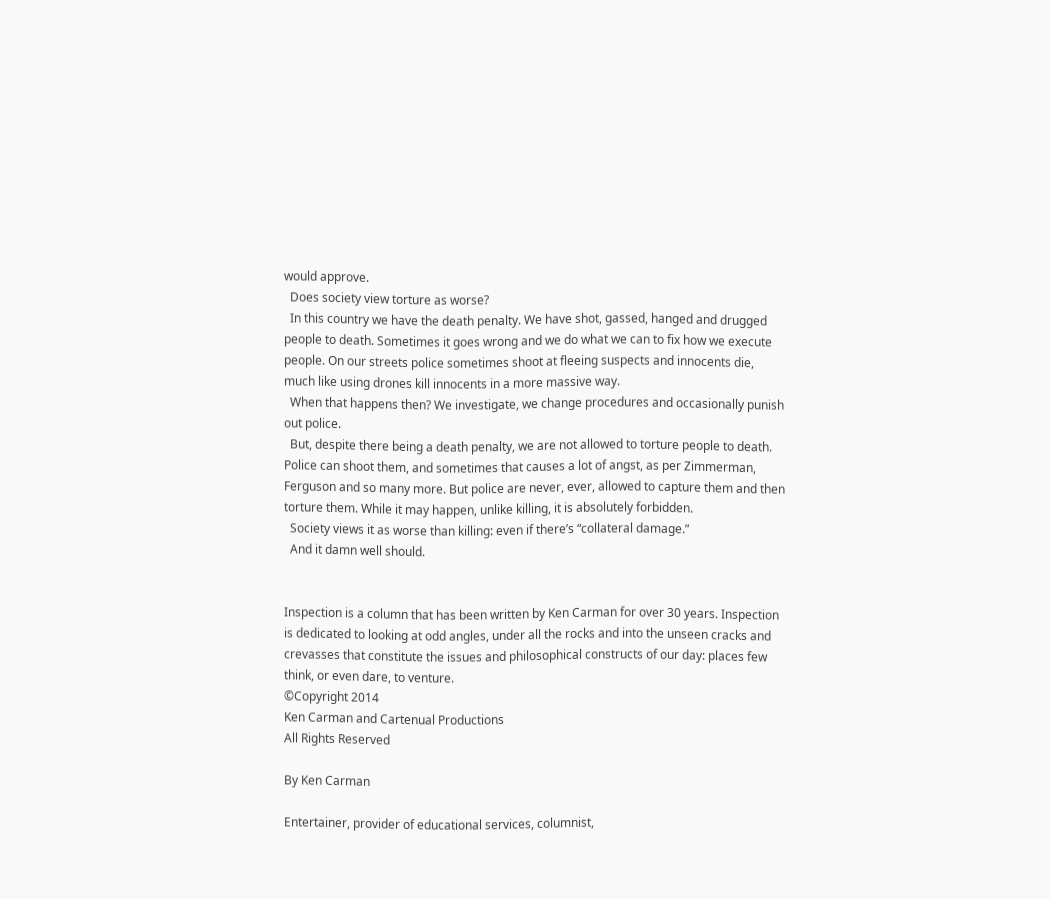would approve.
  Does society view torture as worse?
  In this country we have the death penalty. We have shot, gassed, hanged and drugged people to death. Sometimes it goes wrong and we do what we can to fix how we execute people. On our streets police sometimes shoot at fleeing suspects and innocents die, much like using drones kill innocents in a more massive way.
  When that happens then? We investigate, we change procedures and occasionally punish out police.
  But, despite there being a death penalty, we are not allowed to torture people to death. Police can shoot them, and sometimes that causes a lot of angst, as per Zimmerman, Ferguson and so many more. But police are never, ever, allowed to capture them and then torture them. While it may happen, unlike killing, it is absolutely forbidden.
  Society views it as worse than killing: even if there’s “collateral damage.”
  And it damn well should.


Inspection is a column that has been written by Ken Carman for over 30 years. Inspection is dedicated to looking at odd angles, under all the rocks and into the unseen cracks and crevasses that constitute the issues and philosophical constructs of our day: places few think, or even dare, to venture.
©Copyright 2014
Ken Carman and Cartenual Productions
All Rights Reserved

By Ken Carman

Entertainer, provider of educational services, columnist,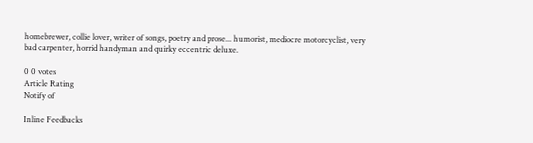homebrewer, collie lover, writer of songs, poetry and prose... humorist, mediocre motorcyclist, very bad carpenter, horrid handyman and quirky eccentric deluxe.

0 0 votes
Article Rating
Notify of

Inline Feedbacks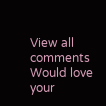View all comments
Would love your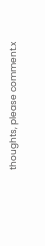thoughts, please comment.x